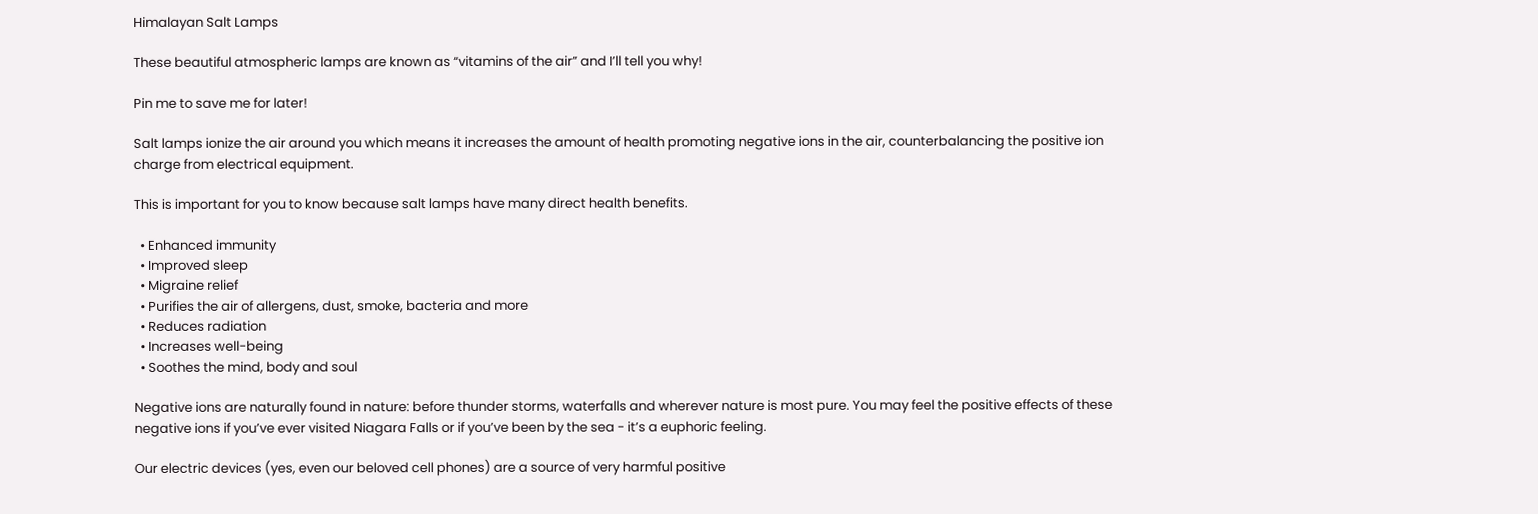Himalayan Salt Lamps

These beautiful atmospheric lamps are known as “vitamins of the air” and I’ll tell you why!

Pin me to save me for later!

Salt lamps ionize the air around you which means it increases the amount of health promoting negative ions in the air, counterbalancing the positive ion charge from electrical equipment.

This is important for you to know because salt lamps have many direct health benefits.

  • Enhanced immunity
  • Improved sleep
  • Migraine relief
  • Purifies the air of allergens, dust, smoke, bacteria and more
  • Reduces radiation
  • Increases well-being
  • Soothes the mind, body and soul

Negative ions are naturally found in nature: before thunder storms, waterfalls and wherever nature is most pure. You may feel the positive effects of these negative ions if you’ve ever visited Niagara Falls or if you’ve been by the sea - it’s a euphoric feeling.

Our electric devices (yes, even our beloved cell phones) are a source of very harmful positive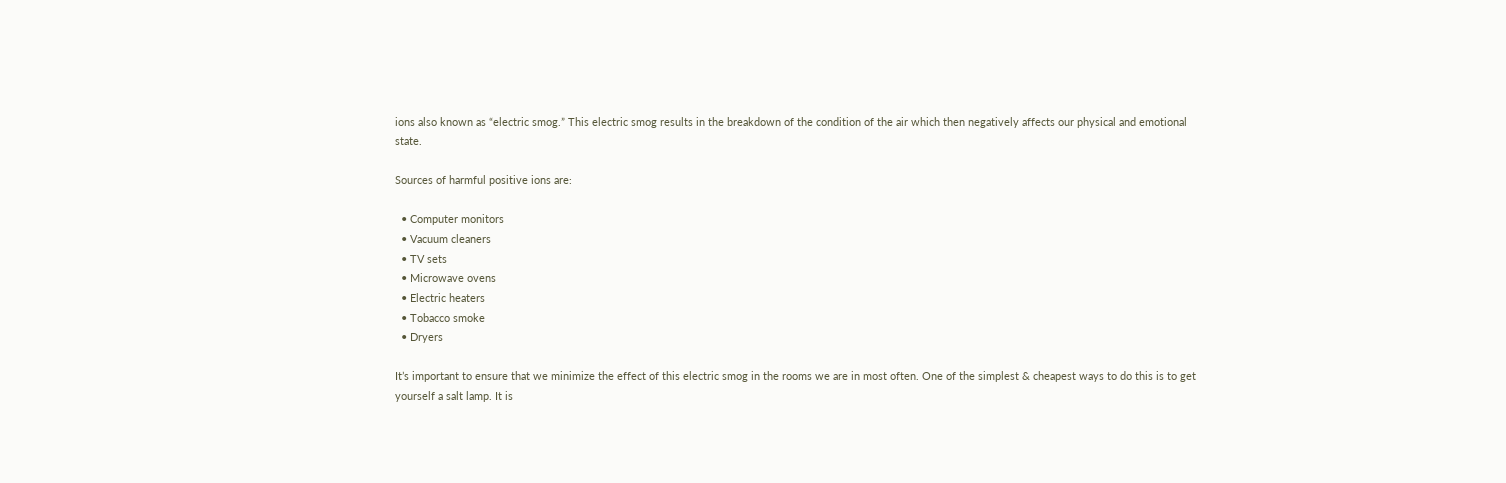ions also known as “electric smog.” This electric smog results in the breakdown of the condition of the air which then negatively affects our physical and emotional state.

Sources of harmful positive ions are:

  • Computer monitors
  • Vacuum cleaners
  • TV sets
  • Microwave ovens
  • Electric heaters
  • Tobacco smoke
  • Dryers

It’s important to ensure that we minimize the effect of this electric smog in the rooms we are in most often. One of the simplest & cheapest ways to do this is to get yourself a salt lamp. It is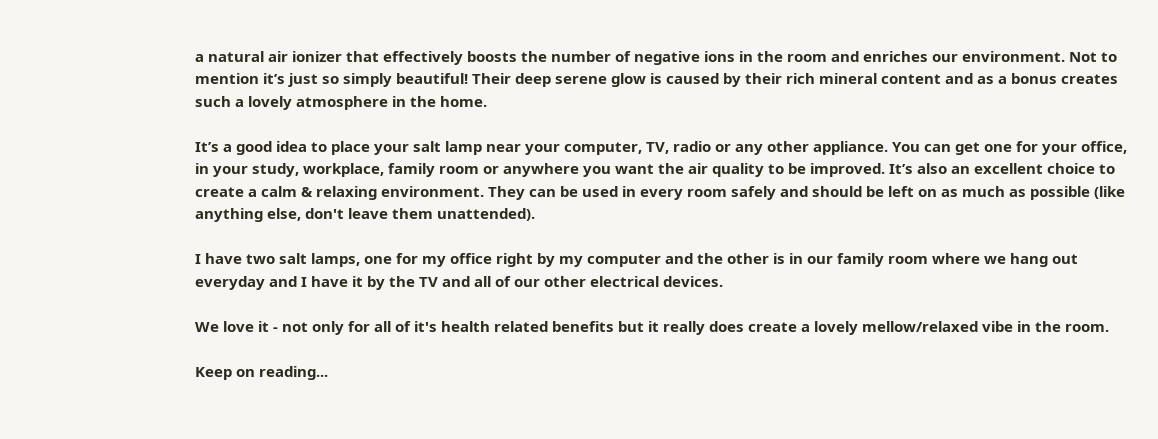a natural air ionizer that effectively boosts the number of negative ions in the room and enriches our environment. Not to mention it’s just so simply beautiful! Their deep serene glow is caused by their rich mineral content and as a bonus creates such a lovely atmosphere in the home.

It’s a good idea to place your salt lamp near your computer, TV, radio or any other appliance. You can get one for your office, in your study, workplace, family room or anywhere you want the air quality to be improved. It’s also an excellent choice to create a calm & relaxing environment. They can be used in every room safely and should be left on as much as possible (like anything else, don't leave them unattended).

I have two salt lamps, one for my office right by my computer and the other is in our family room where we hang out everyday and I have it by the TV and all of our other electrical devices.

We love it - not only for all of it's health related benefits but it really does create a lovely mellow/relaxed vibe in the room.

Keep on reading...